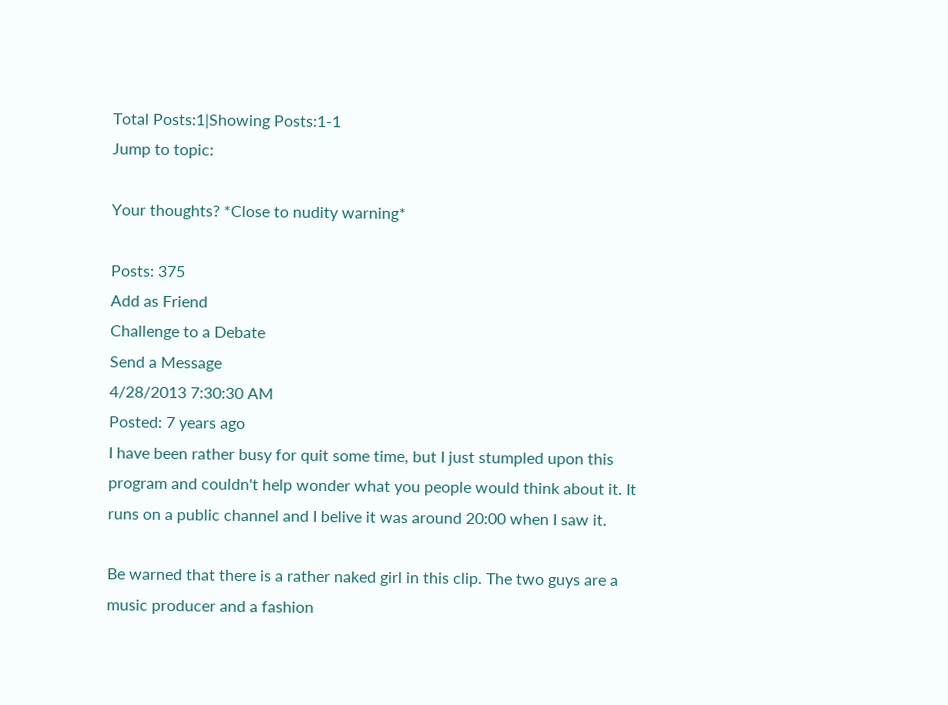Total Posts:1|Showing Posts:1-1
Jump to topic:

Your thoughts? *Close to nudity warning*

Posts: 375
Add as Friend
Challenge to a Debate
Send a Message
4/28/2013 7:30:30 AM
Posted: 7 years ago
I have been rather busy for quit some time, but I just stumpled upon this program and couldn't help wonder what you people would think about it. It runs on a public channel and I belive it was around 20:00 when I saw it.

Be warned that there is a rather naked girl in this clip. The two guys are a music producer and a fashion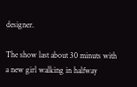designer.

The show last about 30 minuts with a new girl walking in halfway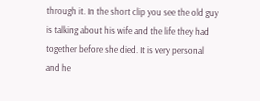through it. In the short clip you see the old guy is talking about his wife and the life they had together before she died. It is very personal and he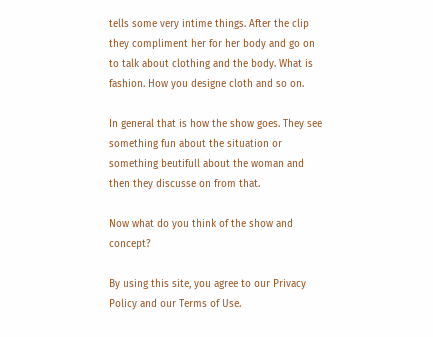tells some very intime things. After the clip they compliment her for her body and go on to talk about clothing and the body. What is fashion. How you designe cloth and so on.

In general that is how the show goes. They see something fun about the situation or something beutifull about the woman and then they discusse on from that.

Now what do you think of the show and concept?

By using this site, you agree to our Privacy Policy and our Terms of Use.